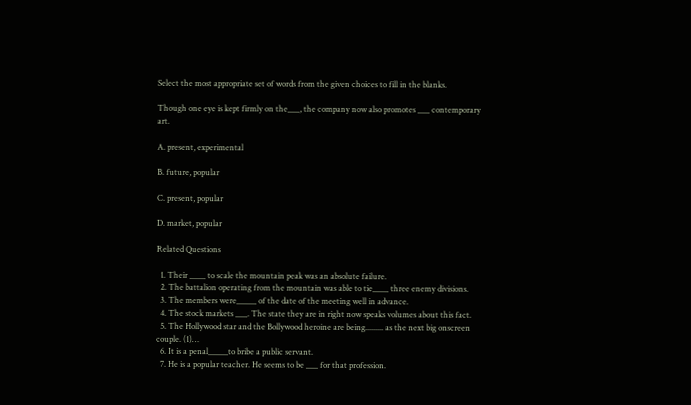Select the most appropriate set of words from the given choices to fill in the blanks.

Though one eye is kept firmly on the___, the company now also promotes ___ contemporary art.

A. present, experimental

B. future, popular

C. present, popular

D. market, popular

Related Questions

  1. Their ____ to scale the mountain peak was an absolute failure.
  2. The battalion operating from the mountain was able to tie____ three enemy divisions.
  3. The members were_____ of the date of the meeting well in advance.
  4. The stock markets ___. The state they are in right now speaks volumes about this fact.
  5. The Hollywood star and the Bollywood heroine are being......... as the next big onscreen couple. (1)…
  6. It is a penal_____to bribe a public servant.
  7. He is a popular teacher. He seems to be ___ for that profession.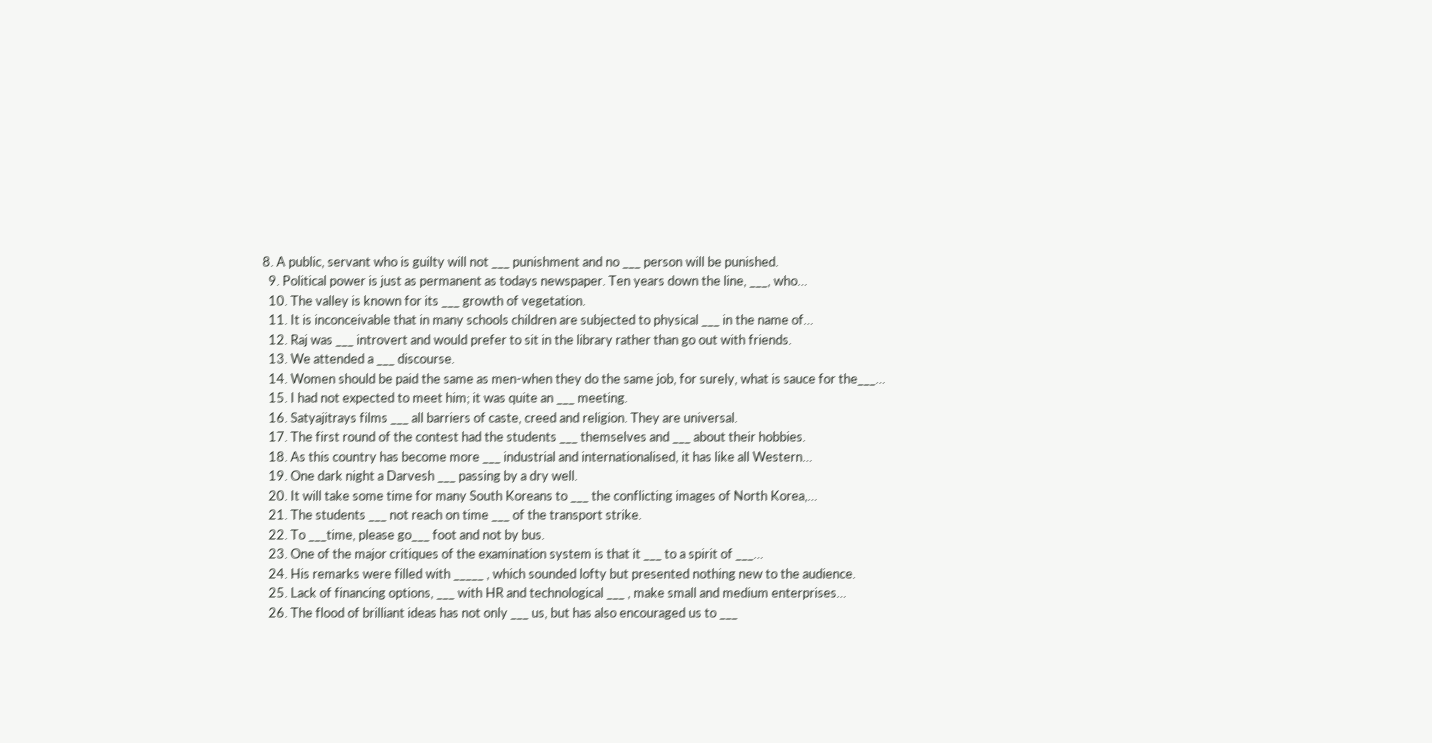8. A public, servant who is guilty will not ___ punishment and no ___ person will be punished.
  9. Political power is just as permanent as todays newspaper. Ten years down the line, ___, who…
  10. The valley is known for its ___ growth of vegetation.
  11. It is inconceivable that in many schools children are subjected to physical ___ in the name of…
  12. Raj was ___ introvert and would prefer to sit in the library rather than go out with friends.
  13. We attended a ___ discourse.
  14. Women should be paid the same as men-when they do the same job, for surely, what is sauce for the___…
  15. I had not expected to meet him; it was quite an ___ meeting.
  16. Satyajitrays films ___ all barriers of caste, creed and religion. They are universal.
  17. The first round of the contest had the students ___ themselves and ___ about their hobbies.
  18. As this country has become more ___ industrial and internationalised, it has like all Western…
  19. One dark night a Darvesh ___ passing by a dry well.
  20. It will take some time for many South Koreans to ___ the conflicting images of North Korea,…
  21. The students ___ not reach on time ___ of the transport strike.
  22. To ___time, please go___ foot and not by bus.
  23. One of the major critiques of the examination system is that it ___ to a spirit of ___…
  24. His remarks were filled with _____ , which sounded lofty but presented nothing new to the audience.
  25. Lack of financing options, ___ with HR and technological ___ , make small and medium enterprises…
  26. The flood of brilliant ideas has not only ___ us, but has also encouraged us to ___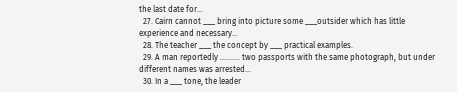the last date for…
  27. Cairn cannot ___ bring into picture some ___outsider which has little experience and necessary…
  28. The teacher ___ the concept by ___ practical examples.
  29. A man reportedly .......... two passports with the same photograph, but under different names was arrested…
  30. In a ___ tone, the leader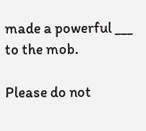made a powerful ___ to the mob.

Please do not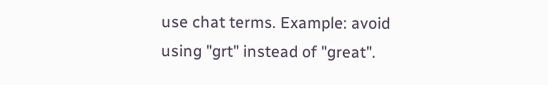use chat terms. Example: avoid using "grt" instead of "great".